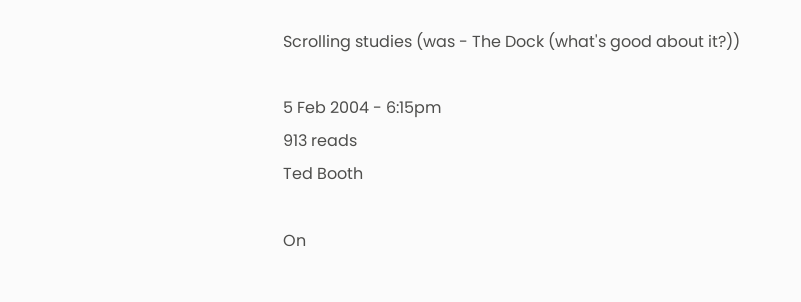Scrolling studies (was - The Dock (what's good about it?))

5 Feb 2004 - 6:15pm
913 reads
Ted Booth

On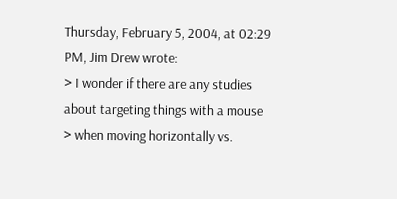Thursday, February 5, 2004, at 02:29 PM, Jim Drew wrote:
> I wonder if there are any studies about targeting things with a mouse
> when moving horizontally vs.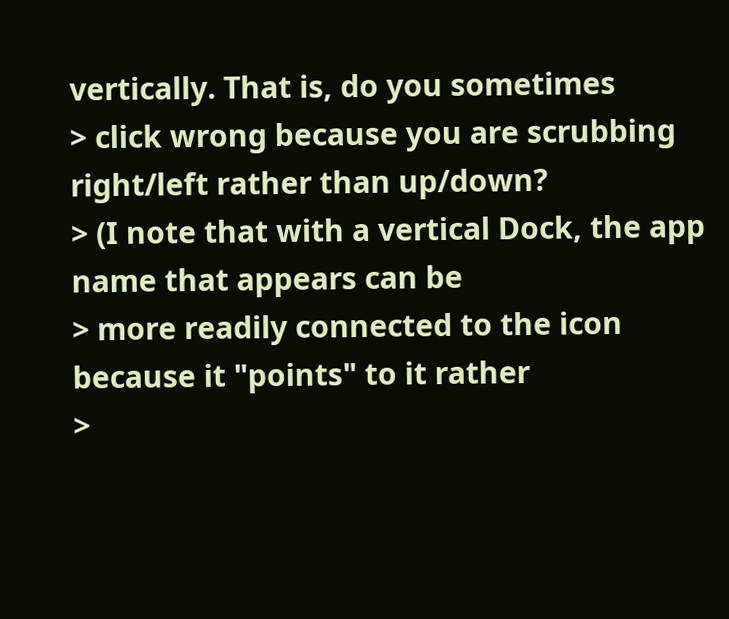vertically. That is, do you sometimes
> click wrong because you are scrubbing right/left rather than up/down?
> (I note that with a vertical Dock, the app name that appears can be
> more readily connected to the icon because it "points" to it rather
>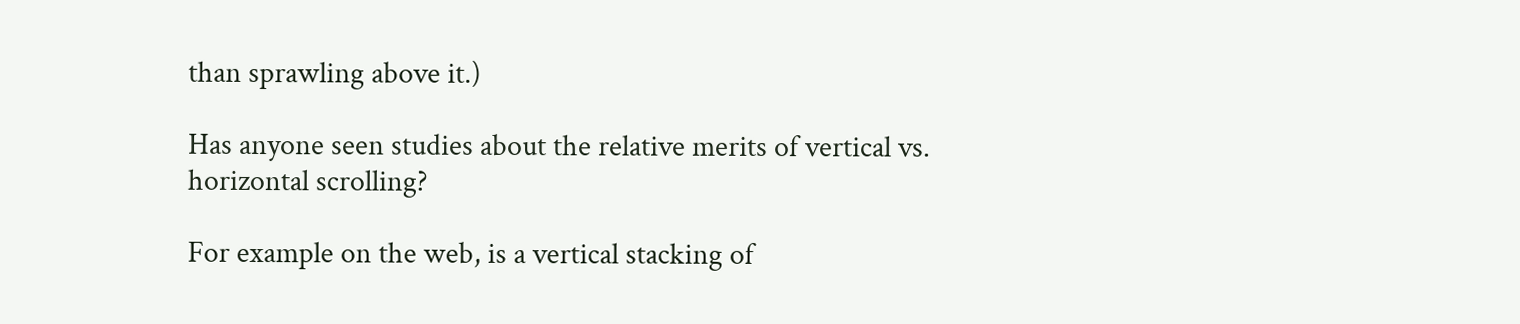than sprawling above it.)

Has anyone seen studies about the relative merits of vertical vs.
horizontal scrolling?

For example on the web, is a vertical stacking of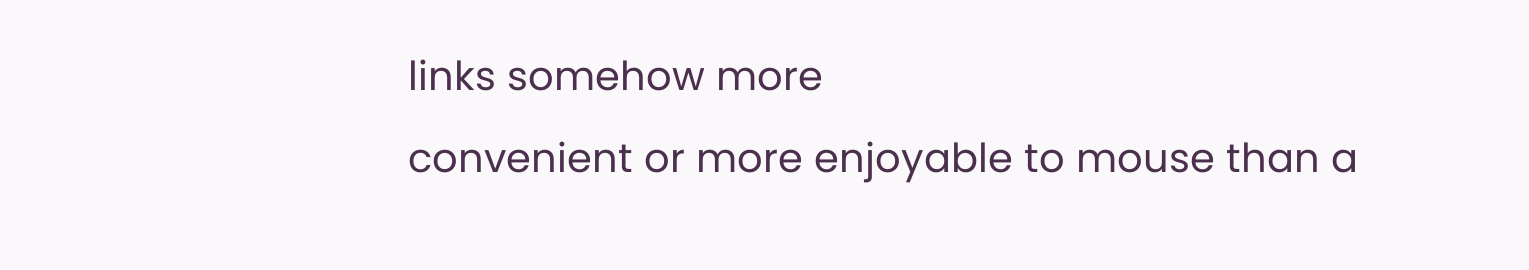links somehow more
convenient or more enjoyable to mouse than a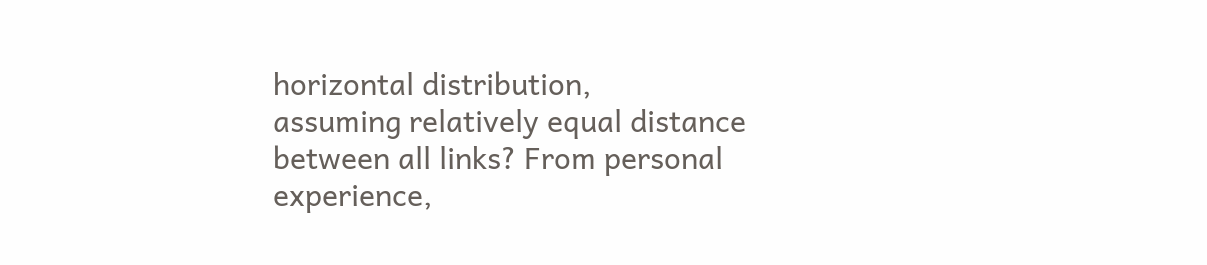horizontal distribution,
assuming relatively equal distance between all links? From personal
experience,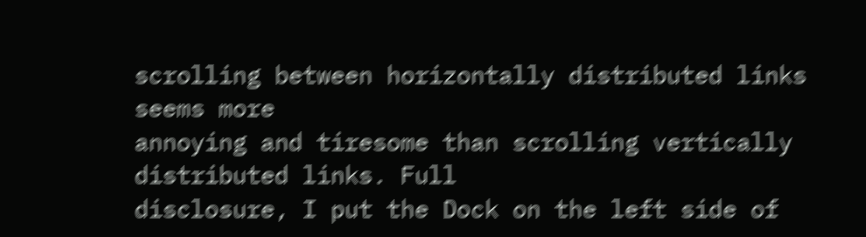scrolling between horizontally distributed links seems more
annoying and tiresome than scrolling vertically distributed links. Full
disclosure, I put the Dock on the left side of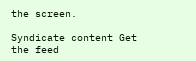the screen.

Syndicate content Get the feed